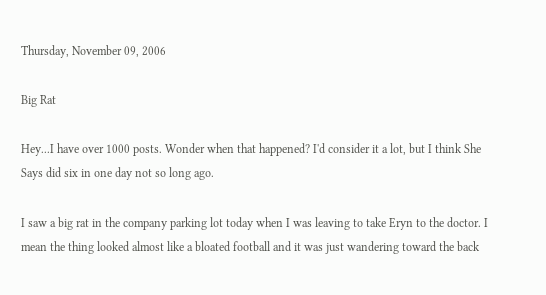Thursday, November 09, 2006

Big Rat

Hey...I have over 1000 posts. Wonder when that happened? I'd consider it a lot, but I think She Says did six in one day not so long ago.

I saw a big rat in the company parking lot today when I was leaving to take Eryn to the doctor. I mean the thing looked almost like a bloated football and it was just wandering toward the back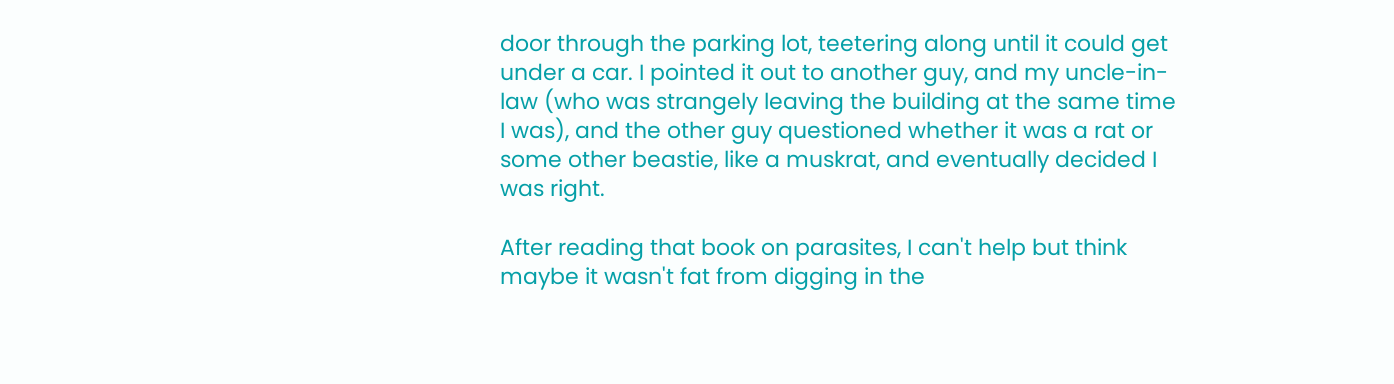door through the parking lot, teetering along until it could get under a car. I pointed it out to another guy, and my uncle-in-law (who was strangely leaving the building at the same time I was), and the other guy questioned whether it was a rat or some other beastie, like a muskrat, and eventually decided I was right.

After reading that book on parasites, I can't help but think maybe it wasn't fat from digging in the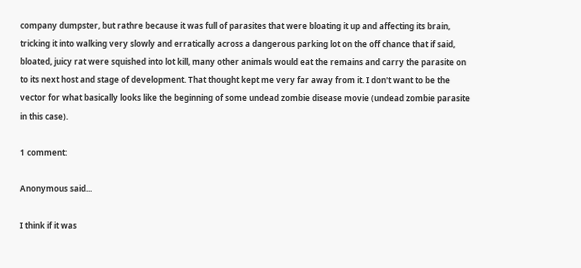company dumpster, but rathre because it was full of parasites that were bloating it up and affecting its brain, tricking it into walking very slowly and erratically across a dangerous parking lot on the off chance that if said, bloated, juicy rat were squished into lot kill, many other animals would eat the remains and carry the parasite on to its next host and stage of development. That thought kept me very far away from it. I don't want to be the vector for what basically looks like the beginning of some undead zombie disease movie (undead zombie parasite in this case).

1 comment:

Anonymous said...

I think if it was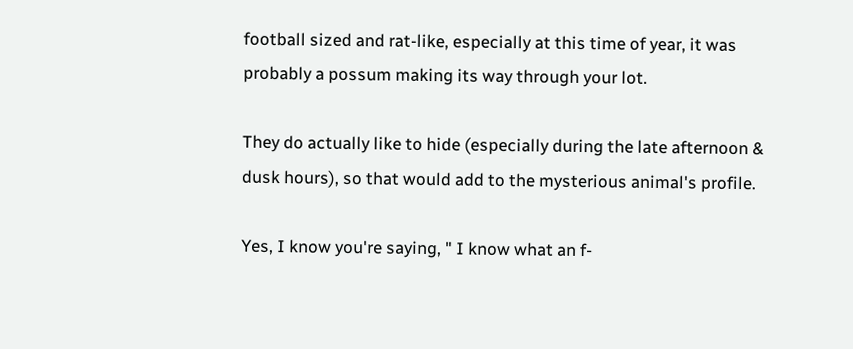football sized and rat-like, especially at this time of year, it was probably a possum making its way through your lot.

They do actually like to hide (especially during the late afternoon & dusk hours), so that would add to the mysterious animal's profile.

Yes, I know you're saying, " I know what an f-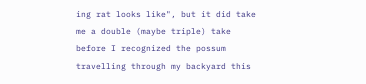ing rat looks like", but it did take me a double (maybe triple) take before I recognized the possum travelling through my backyard this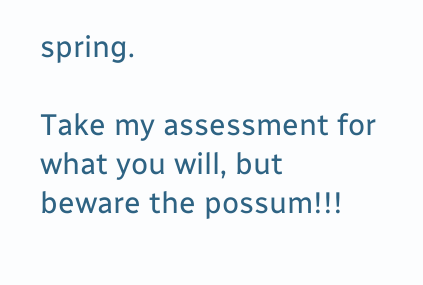spring.

Take my assessment for what you will, but beware the possum!!!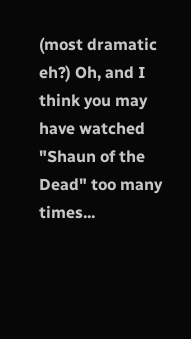(most dramatic eh?) Oh, and I think you may have watched "Shaun of the Dead" too many times...